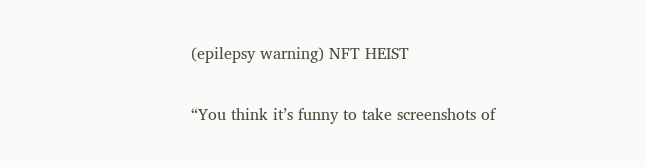(epilepsy warning) NFT HEIST

“You think it’s funny to take screenshots of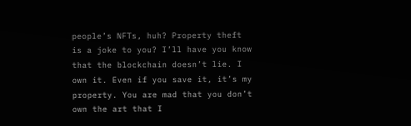people’s NFTs, huh? Property theft is a joke to you? I’ll have you know that the blockchain doesn’t lie. I own it. Even if you save it, it’s my property. You are mad that you don’t own the art that I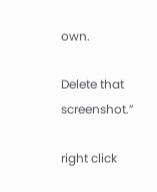own.

Delete that screenshot.”

right click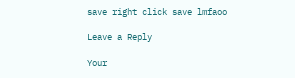save right click save lmfaoo

Leave a Reply

Your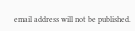email address will not be published.